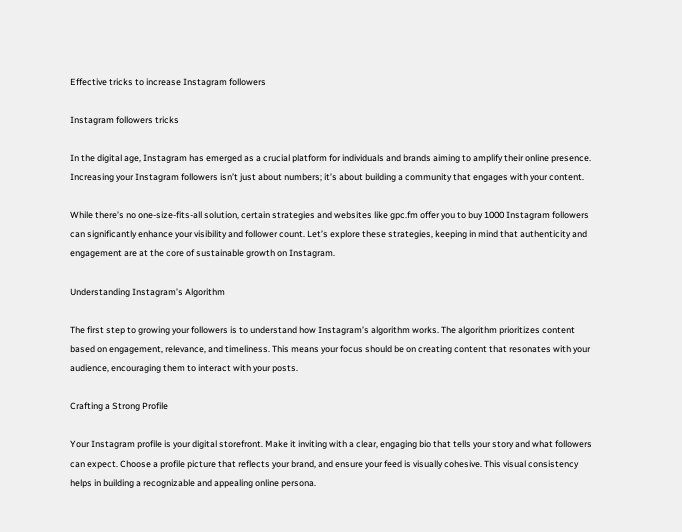Effective tricks to increase Instagram followers

Instagram followers tricks

In the digital age, Instagram has emerged as a crucial platform for individuals and brands aiming to amplify their online presence. Increasing your Instagram followers isn’t just about numbers; it’s about building a community that engages with your content.

While there’s no one-size-fits-all solution, certain strategies and websites like gpc.fm offer you to buy 1000 Instagram followers can significantly enhance your visibility and follower count. Let’s explore these strategies, keeping in mind that authenticity and engagement are at the core of sustainable growth on Instagram.

Understanding Instagram’s Algorithm

The first step to growing your followers is to understand how Instagram’s algorithm works. The algorithm prioritizes content based on engagement, relevance, and timeliness. This means your focus should be on creating content that resonates with your audience, encouraging them to interact with your posts.

Crafting a Strong Profile

Your Instagram profile is your digital storefront. Make it inviting with a clear, engaging bio that tells your story and what followers can expect. Choose a profile picture that reflects your brand, and ensure your feed is visually cohesive. This visual consistency helps in building a recognizable and appealing online persona.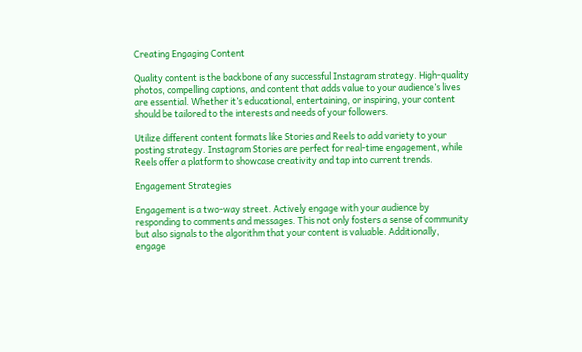Creating Engaging Content

Quality content is the backbone of any successful Instagram strategy. High-quality photos, compelling captions, and content that adds value to your audience’s lives are essential. Whether it’s educational, entertaining, or inspiring, your content should be tailored to the interests and needs of your followers.

Utilize different content formats like Stories and Reels to add variety to your posting strategy. Instagram Stories are perfect for real-time engagement, while Reels offer a platform to showcase creativity and tap into current trends.

Engagement Strategies

Engagement is a two-way street. Actively engage with your audience by responding to comments and messages. This not only fosters a sense of community but also signals to the algorithm that your content is valuable. Additionally, engage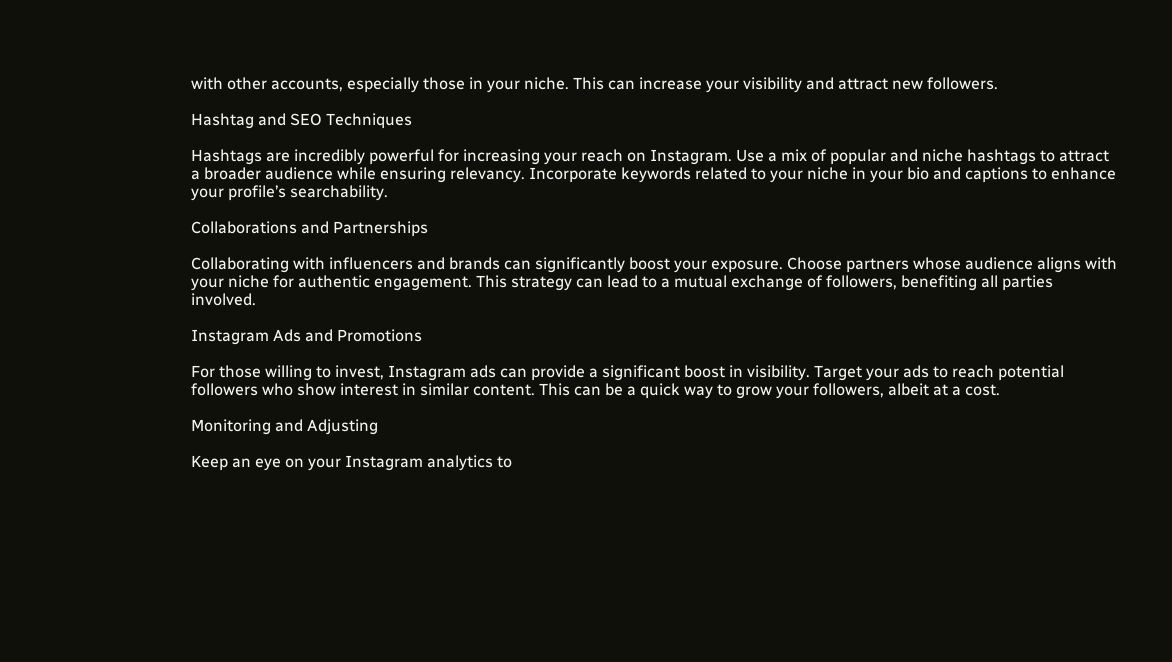with other accounts, especially those in your niche. This can increase your visibility and attract new followers.

Hashtag and SEO Techniques

Hashtags are incredibly powerful for increasing your reach on Instagram. Use a mix of popular and niche hashtags to attract a broader audience while ensuring relevancy. Incorporate keywords related to your niche in your bio and captions to enhance your profile’s searchability.

Collaborations and Partnerships

Collaborating with influencers and brands can significantly boost your exposure. Choose partners whose audience aligns with your niche for authentic engagement. This strategy can lead to a mutual exchange of followers, benefiting all parties involved.

Instagram Ads and Promotions

For those willing to invest, Instagram ads can provide a significant boost in visibility. Target your ads to reach potential followers who show interest in similar content. This can be a quick way to grow your followers, albeit at a cost.

Monitoring and Adjusting

Keep an eye on your Instagram analytics to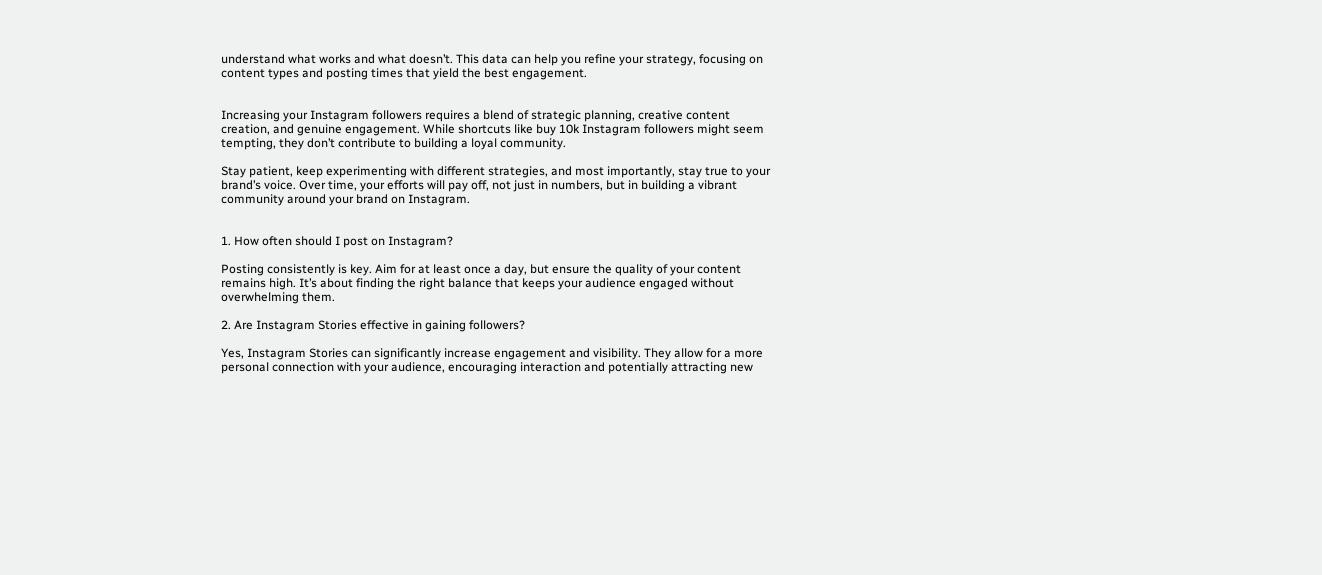understand what works and what doesn’t. This data can help you refine your strategy, focusing on content types and posting times that yield the best engagement.


Increasing your Instagram followers requires a blend of strategic planning, creative content creation, and genuine engagement. While shortcuts like buy 10k Instagram followers might seem tempting, they don’t contribute to building a loyal community.

Stay patient, keep experimenting with different strategies, and most importantly, stay true to your brand’s voice. Over time, your efforts will pay off, not just in numbers, but in building a vibrant community around your brand on Instagram.


1. How often should I post on Instagram?

Posting consistently is key. Aim for at least once a day, but ensure the quality of your content remains high. It’s about finding the right balance that keeps your audience engaged without overwhelming them.

2. Are Instagram Stories effective in gaining followers?

Yes, Instagram Stories can significantly increase engagement and visibility. They allow for a more personal connection with your audience, encouraging interaction and potentially attracting new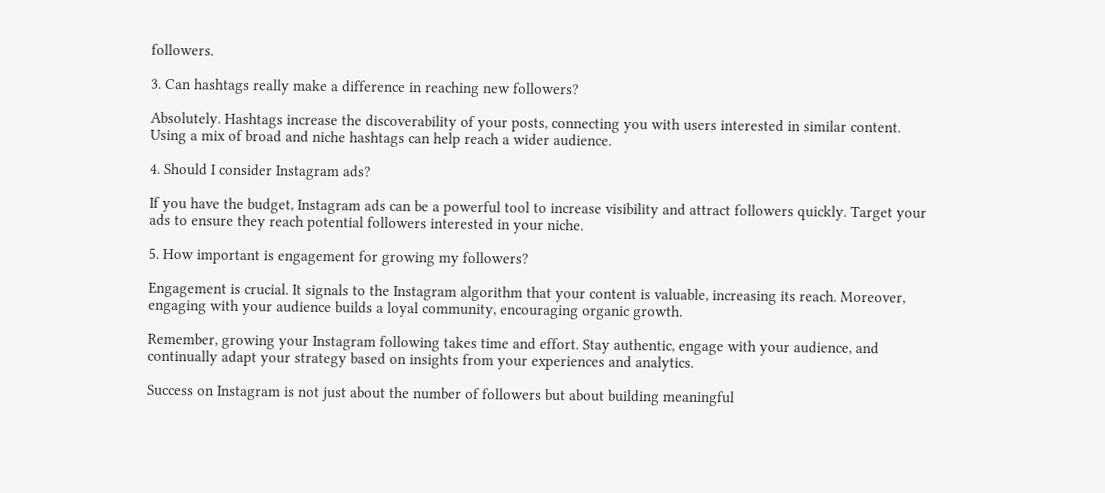followers.

3. Can hashtags really make a difference in reaching new followers?

Absolutely. Hashtags increase the discoverability of your posts, connecting you with users interested in similar content. Using a mix of broad and niche hashtags can help reach a wider audience.

4. Should I consider Instagram ads?

If you have the budget, Instagram ads can be a powerful tool to increase visibility and attract followers quickly. Target your ads to ensure they reach potential followers interested in your niche.

5. How important is engagement for growing my followers?

Engagement is crucial. It signals to the Instagram algorithm that your content is valuable, increasing its reach. Moreover, engaging with your audience builds a loyal community, encouraging organic growth.

Remember, growing your Instagram following takes time and effort. Stay authentic, engage with your audience, and continually adapt your strategy based on insights from your experiences and analytics.

Success on Instagram is not just about the number of followers but about building meaningful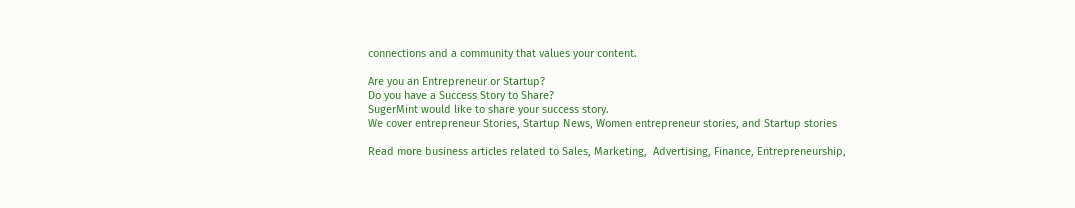connections and a community that values your content.

Are you an Entrepreneur or Startup?
Do you have a Success Story to Share?
SugerMint would like to share your success story.
We cover entrepreneur Stories, Startup News, Women entrepreneur stories, and Startup stories

Read more business articles related to Sales, Marketing,  Advertising, Finance, Entrepreneurship,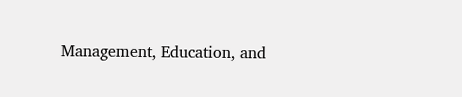Management, Education, and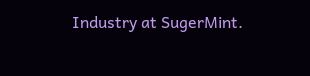Industry at SugerMint.